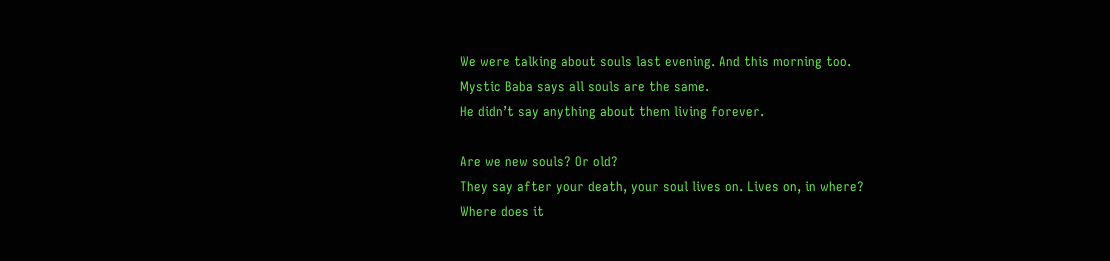We were talking about souls last evening. And this morning too.
Mystic Baba says all souls are the same.
He didn’t say anything about them living forever.

Are we new souls? Or old?
They say after your death, your soul lives on. Lives on, in where?
Where does it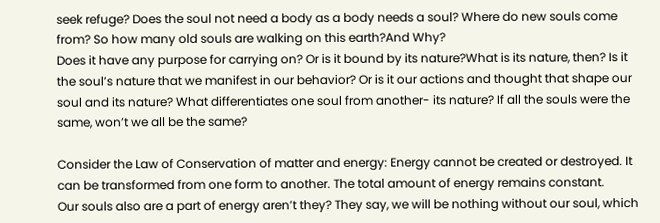seek refuge? Does the soul not need a body as a body needs a soul? Where do new souls come from? So how many old souls are walking on this earth?And Why?
Does it have any purpose for carrying on? Or is it bound by its nature?What is its nature, then? Is it the soul’s nature that we manifest in our behavior? Or is it our actions and thought that shape our soul and its nature? What differentiates one soul from another- its nature? If all the souls were the same, won’t we all be the same?

Consider the Law of Conservation of matter and energy: Energy cannot be created or destroyed. It can be transformed from one form to another. The total amount of energy remains constant.
Our souls also are a part of energy aren’t they? They say, we will be nothing without our soul, which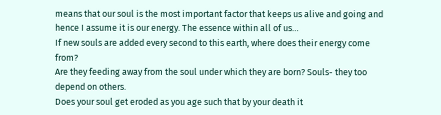means that our soul is the most important factor that keeps us alive and going and hence I assume it is our energy. The essence within all of us…
If new souls are added every second to this earth, where does their energy come from?
Are they feeding away from the soul under which they are born? Souls- they too depend on others.
Does your soul get eroded as you age such that by your death it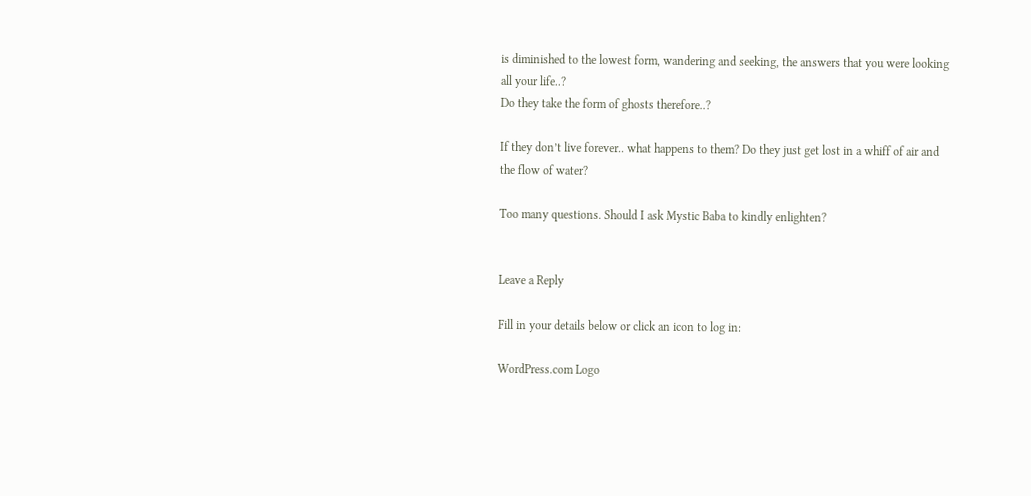is diminished to the lowest form, wandering and seeking, the answers that you were looking all your life..?
Do they take the form of ghosts therefore..?

If they don’t live forever.. what happens to them? Do they just get lost in a whiff of air and the flow of water?

Too many questions. Should I ask Mystic Baba to kindly enlighten?


Leave a Reply

Fill in your details below or click an icon to log in:

WordPress.com Logo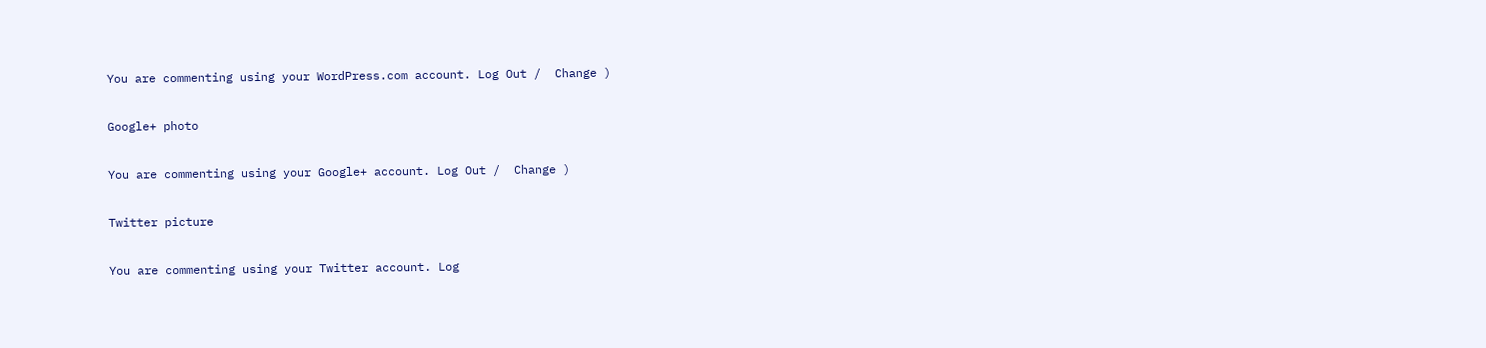You are commenting using your WordPress.com account. Log Out /  Change )

Google+ photo

You are commenting using your Google+ account. Log Out /  Change )

Twitter picture

You are commenting using your Twitter account. Log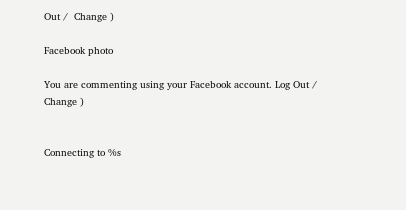Out /  Change )

Facebook photo

You are commenting using your Facebook account. Log Out /  Change )


Connecting to %s